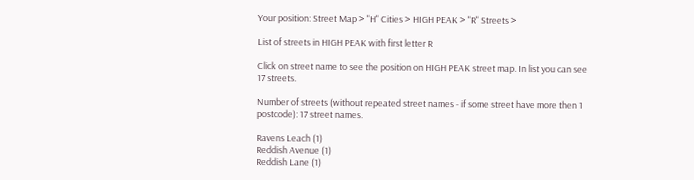Your position: Street Map > "H" Cities > HIGH PEAK > "R" Streets >

List of streets in HIGH PEAK with first letter R

Click on street name to see the position on HIGH PEAK street map. In list you can see 17 streets.

Number of streets (without repeated street names - if some street have more then 1 postcode): 17 street names.

Ravens Leach (1)
Reddish Avenue (1)
Reddish Lane (1)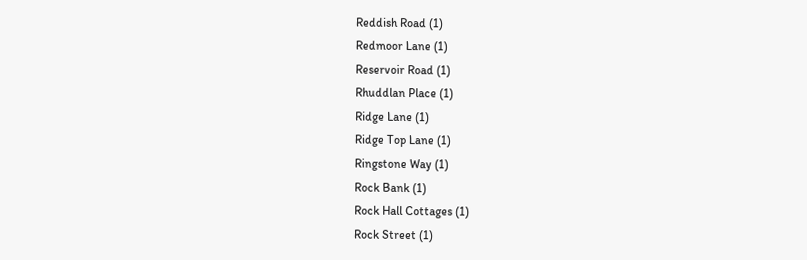Reddish Road (1)
Redmoor Lane (1)
Reservoir Road (1)
Rhuddlan Place (1)
Ridge Lane (1)
Ridge Top Lane (1)
Ringstone Way (1)
Rock Bank (1)
Rock Hall Cottages (1)
Rock Street (1)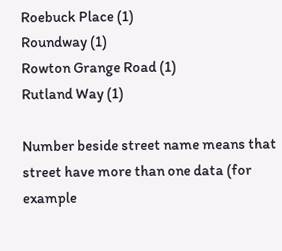Roebuck Place (1)
Roundway (1)
Rowton Grange Road (1)
Rutland Way (1)

Number beside street name means that street have more than one data (for example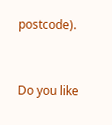postcode).


Do you like